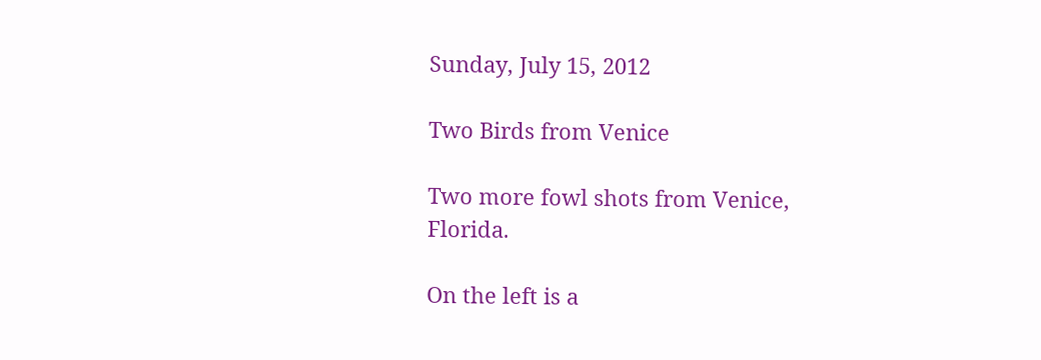Sunday, July 15, 2012

Two Birds from Venice

Two more fowl shots from Venice, Florida.

On the left is a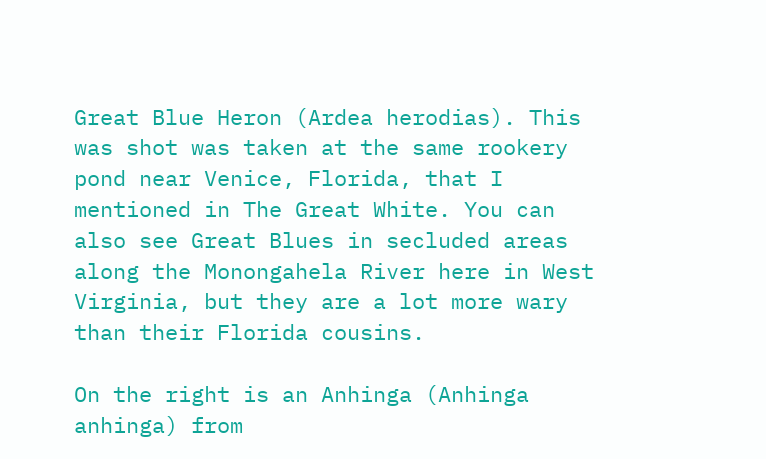Great Blue Heron (Ardea herodias). This was shot was taken at the same rookery pond near Venice, Florida, that I mentioned in The Great White. You can also see Great Blues in secluded areas along the Monongahela River here in West Virginia, but they are a lot more wary than their Florida cousins.

On the right is an Anhinga (Anhinga anhinga) from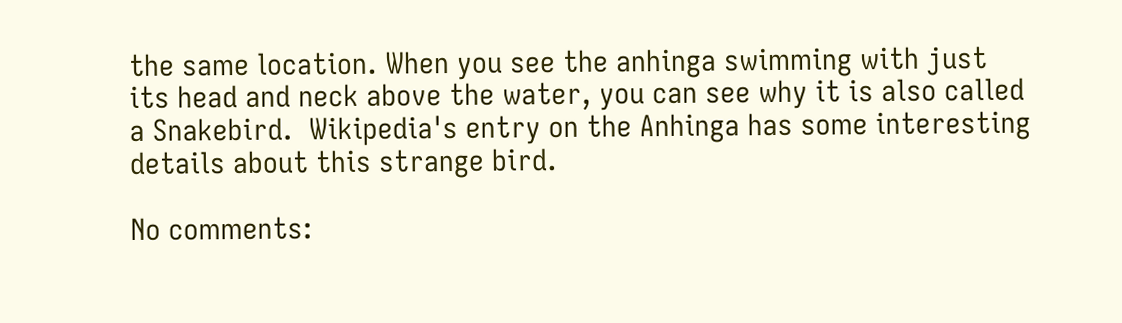the same location. When you see the anhinga swimming with just its head and neck above the water, you can see why it is also called a Snakebird.  Wikipedia's entry on the Anhinga has some interesting details about this strange bird.

No comments: